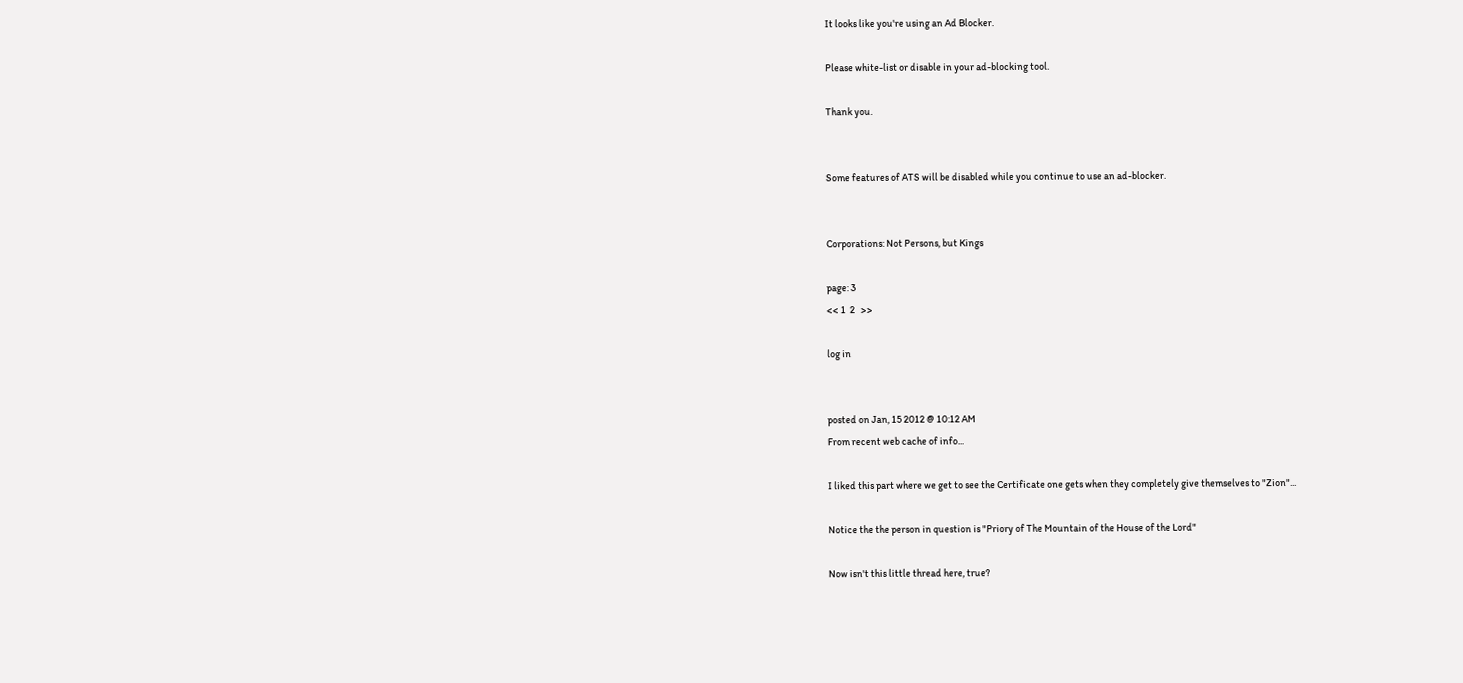It looks like you're using an Ad Blocker.

Please white-list or disable in your ad-blocking tool.

Thank you.


Some features of ATS will be disabled while you continue to use an ad-blocker.


Corporations: Not Persons, but Kings

page: 3
<< 1  2   >>

log in


posted on Jan, 15 2012 @ 10:12 AM
From recent web cache of info...

I liked this part where we get to see the Certificate one gets when they completely give themselves to "Zion"...

Notice the the person in question is "Priory of The Mountain of the House of the Lord"

Now isn't this little thread here, true?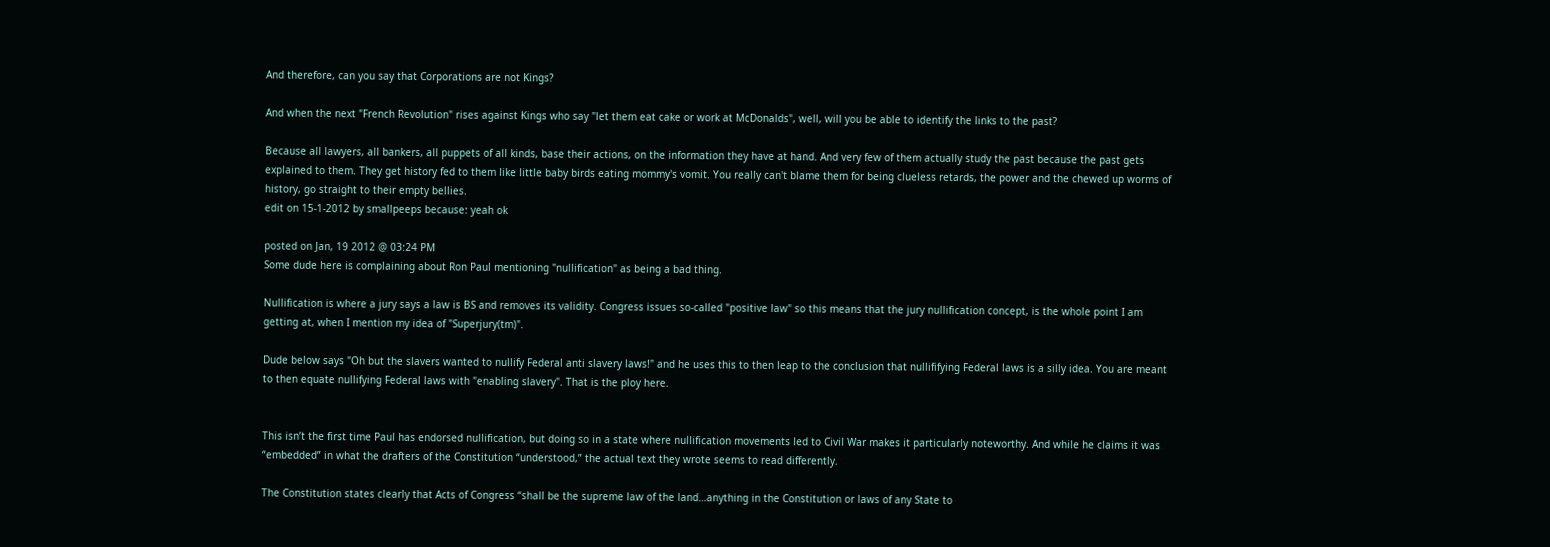And therefore, can you say that Corporations are not Kings?

And when the next "French Revolution" rises against Kings who say "let them eat cake or work at McDonalds", well, will you be able to identify the links to the past?

Because all lawyers, all bankers, all puppets of all kinds, base their actions, on the information they have at hand. And very few of them actually study the past because the past gets explained to them. They get history fed to them like little baby birds eating mommy's vomit. You really can't blame them for being clueless retards, the power and the chewed up worms of history, go straight to their empty bellies.
edit on 15-1-2012 by smallpeeps because: yeah ok

posted on Jan, 19 2012 @ 03:24 PM
Some dude here is complaining about Ron Paul mentioning "nullification" as being a bad thing.

Nullification is where a jury says a law is BS and removes its validity. Congress issues so-called "positive law" so this means that the jury nullification concept, is the whole point I am getting at, when I mention my idea of "Superjury(tm)".

Dude below says "Oh but the slavers wanted to nullify Federal anti slavery laws!" and he uses this to then leap to the conclusion that nullififying Federal laws is a silly idea. You are meant to then equate nullifying Federal laws with "enabling slavery". That is the ploy here.


This isn’t the first time Paul has endorsed nullification, but doing so in a state where nullification movements led to Civil War makes it particularly noteworthy. And while he claims it was “embedded” in what the drafters of the Constitution “understood,” the actual text they wrote seems to read differently.

The Constitution states clearly that Acts of Congress “shall be the supreme law of the land…anything in the Constitution or laws of any State to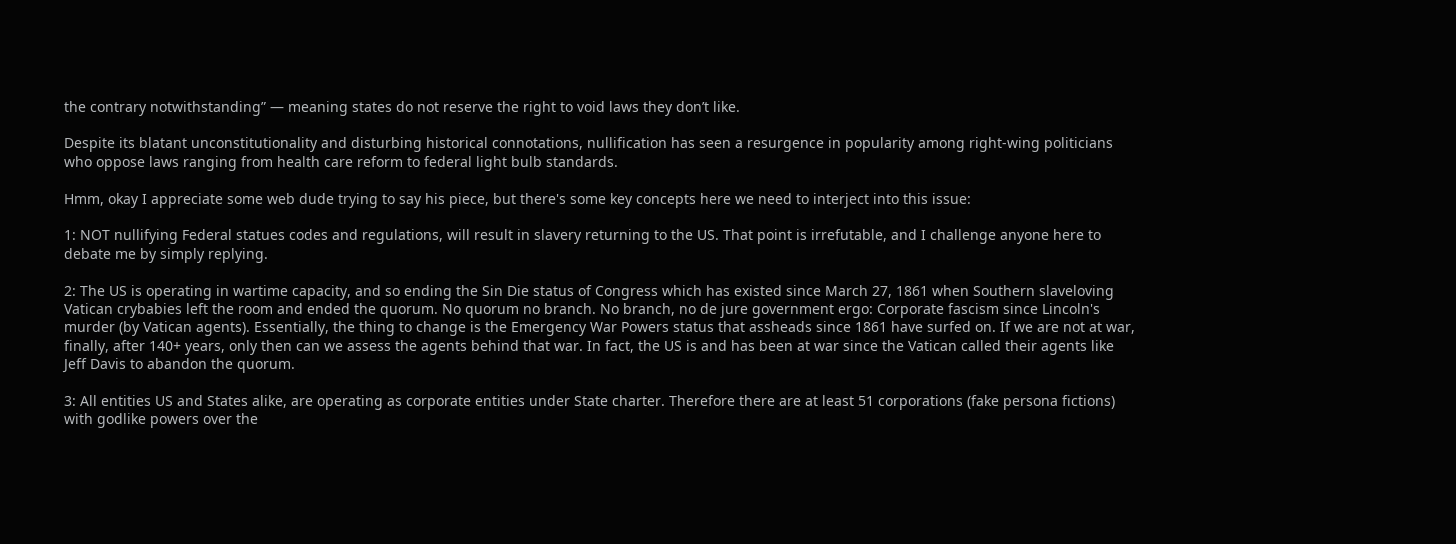the contrary notwithstanding” — meaning states do not reserve the right to void laws they don’t like.

Despite its blatant unconstitutionality and disturbing historical connotations, nullification has seen a resurgence in popularity among right-wing politicians who oppose laws ranging from health care reform to federal light bulb standards.

Hmm, okay I appreciate some web dude trying to say his piece, but there's some key concepts here we need to interject into this issue:

1: NOT nullifying Federal statues codes and regulations, will result in slavery returning to the US. That point is irrefutable, and I challenge anyone here to debate me by simply replying.

2: The US is operating in wartime capacity, and so ending the Sin Die status of Congress which has existed since March 27, 1861 when Southern slaveloving Vatican crybabies left the room and ended the quorum. No quorum no branch. No branch, no de jure government ergo: Corporate fascism since Lincoln's murder (by Vatican agents). Essentially, the thing to change is the Emergency War Powers status that assheads since 1861 have surfed on. If we are not at war, finally, after 140+ years, only then can we assess the agents behind that war. In fact, the US is and has been at war since the Vatican called their agents like Jeff Davis to abandon the quorum.

3: All entities US and States alike, are operating as corporate entities under State charter. Therefore there are at least 51 corporations (fake persona fictions) with godlike powers over the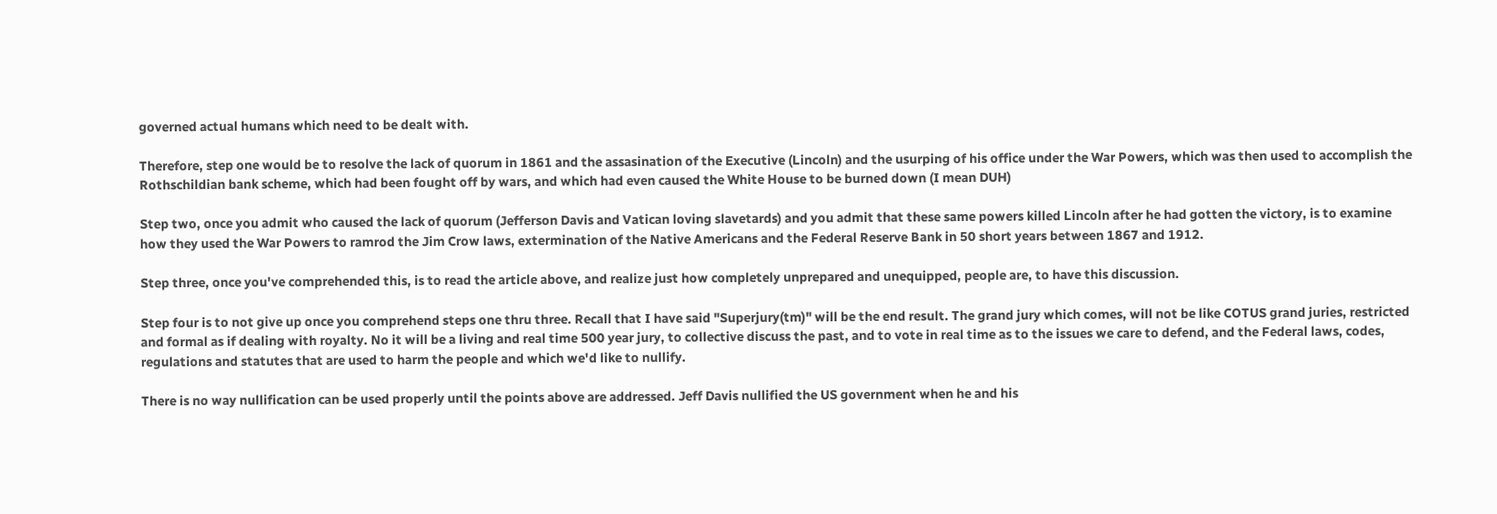governed actual humans which need to be dealt with.

Therefore, step one would be to resolve the lack of quorum in 1861 and the assasination of the Executive (Lincoln) and the usurping of his office under the War Powers, which was then used to accomplish the Rothschildian bank scheme, which had been fought off by wars, and which had even caused the White House to be burned down (I mean DUH)

Step two, once you admit who caused the lack of quorum (Jefferson Davis and Vatican loving slavetards) and you admit that these same powers killed Lincoln after he had gotten the victory, is to examine how they used the War Powers to ramrod the Jim Crow laws, extermination of the Native Americans and the Federal Reserve Bank in 50 short years between 1867 and 1912.

Step three, once you've comprehended this, is to read the article above, and realize just how completely unprepared and unequipped, people are, to have this discussion.

Step four is to not give up once you comprehend steps one thru three. Recall that I have said "Superjury(tm)" will be the end result. The grand jury which comes, will not be like COTUS grand juries, restricted and formal as if dealing with royalty. No it will be a living and real time 500 year jury, to collective discuss the past, and to vote in real time as to the issues we care to defend, and the Federal laws, codes, regulations and statutes that are used to harm the people and which we'd like to nullify.

There is no way nullification can be used properly until the points above are addressed. Jeff Davis nullified the US government when he and his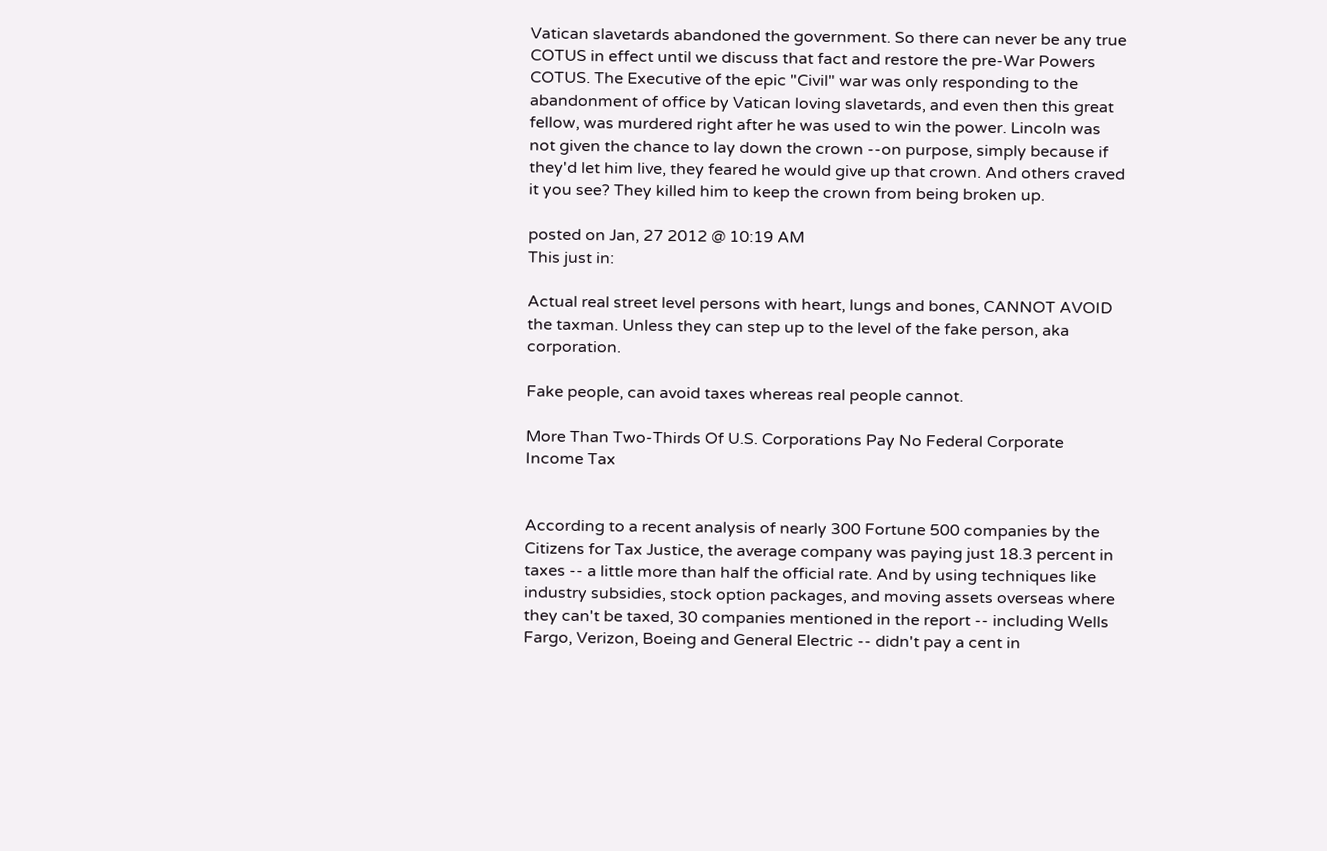Vatican slavetards abandoned the government. So there can never be any true COTUS in effect until we discuss that fact and restore the pre-War Powers COTUS. The Executive of the epic "Civil" war was only responding to the abandonment of office by Vatican loving slavetards, and even then this great fellow, was murdered right after he was used to win the power. Lincoln was not given the chance to lay down the crown --on purpose, simply because if they'd let him live, they feared he would give up that crown. And others craved it you see? They killed him to keep the crown from being broken up.

posted on Jan, 27 2012 @ 10:19 AM
This just in:

Actual real street level persons with heart, lungs and bones, CANNOT AVOID the taxman. Unless they can step up to the level of the fake person, aka corporation.

Fake people, can avoid taxes whereas real people cannot.

More Than Two-Thirds Of U.S. Corporations Pay No Federal Corporate Income Tax


According to a recent analysis of nearly 300 Fortune 500 companies by the Citizens for Tax Justice, the average company was paying just 18.3 percent in taxes -- a little more than half the official rate. And by using techniques like industry subsidies, stock option packages, and moving assets overseas where they can't be taxed, 30 companies mentioned in the report -- including Wells Fargo, Verizon, Boeing and General Electric -- didn't pay a cent in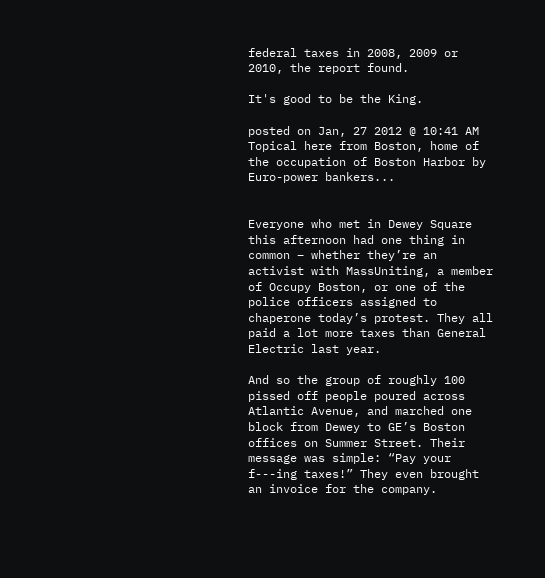federal taxes in 2008, 2009 or 2010, the report found.

It's good to be the King.

posted on Jan, 27 2012 @ 10:41 AM
Topical here from Boston, home of the occupation of Boston Harbor by Euro-power bankers...


Everyone who met in Dewey Square this afternoon had one thing in common – whether they’re an activist with MassUniting, a member of Occupy Boston, or one of the police officers assigned to chaperone today’s protest. They all paid a lot more taxes than General Electric last year.

And so the group of roughly 100 pissed off people poured across Atlantic Avenue, and marched one block from Dewey to GE’s Boston offices on Summer Street. Their message was simple: “Pay your f---ing taxes!” They even brought an invoice for the company.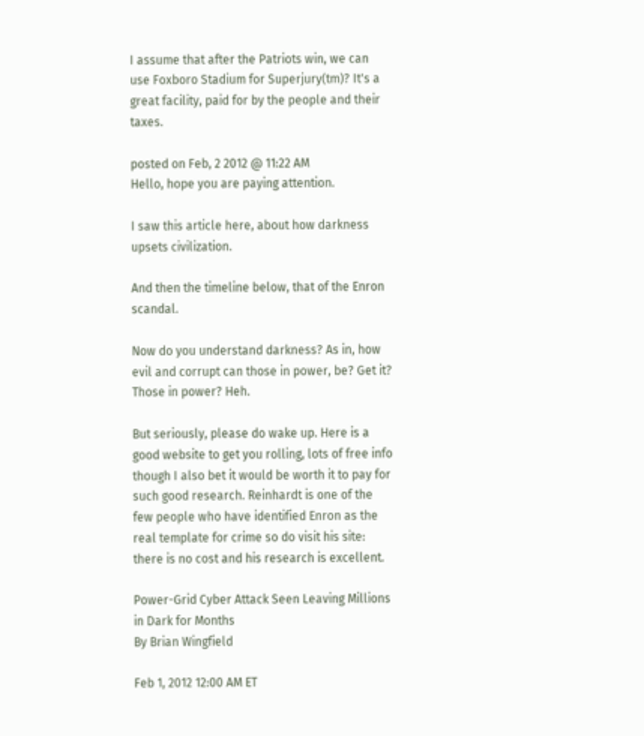I assume that after the Patriots win, we can use Foxboro Stadium for Superjury(tm)? It's a great facility, paid for by the people and their taxes.

posted on Feb, 2 2012 @ 11:22 AM
Hello, hope you are paying attention.

I saw this article here, about how darkness upsets civilization.

And then the timeline below, that of the Enron scandal.

Now do you understand darkness? As in, how evil and corrupt can those in power, be? Get it? Those in power? Heh.

But seriously, please do wake up. Here is a good website to get you rolling, lots of free info though I also bet it would be worth it to pay for such good research. Reinhardt is one of the few people who have identified Enron as the real template for crime so do visit his site: there is no cost and his research is excellent.

Power-Grid Cyber Attack Seen Leaving Millions in Dark for Months
By Brian Wingfield

Feb 1, 2012 12:00 AM ET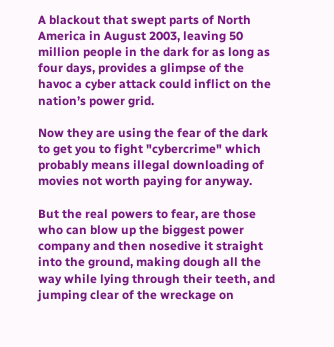A blackout that swept parts of North America in August 2003, leaving 50 million people in the dark for as long as four days, provides a glimpse of the havoc a cyber attack could inflict on the nation’s power grid.

Now they are using the fear of the dark to get you to fight "cybercrime" which probably means illegal downloading of movies not worth paying for anyway.

But the real powers to fear, are those who can blow up the biggest power company and then nosedive it straight into the ground, making dough all the way while lying through their teeth, and jumping clear of the wreckage on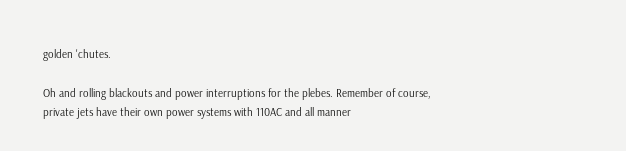golden 'chutes.

Oh and rolling blackouts and power interruptions for the plebes. Remember of course, private jets have their own power systems with 110AC and all manner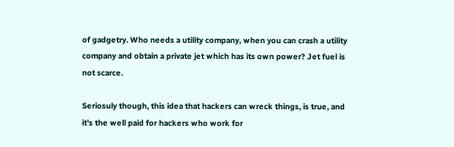of gadgetry. Who needs a utility company, when you can crash a utility company and obtain a private jet which has its own power? Jet fuel is not scarce.

Seriosuly though, this idea that hackers can wreck things, is true, and it's the well paid for hackers who work for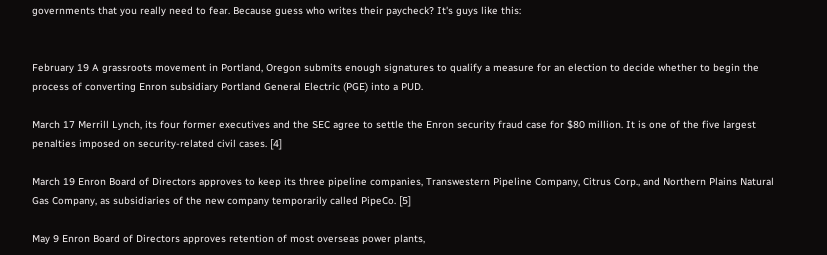governments that you really need to fear. Because guess who writes their paycheck? It's guys like this:


February 19 A grassroots movement in Portland, Oregon submits enough signatures to qualify a measure for an election to decide whether to begin the process of converting Enron subsidiary Portland General Electric (PGE) into a PUD.

March 17 Merrill Lynch, its four former executives and the SEC agree to settle the Enron security fraud case for $80 million. It is one of the five largest penalties imposed on security-related civil cases. [4]

March 19 Enron Board of Directors approves to keep its three pipeline companies, Transwestern Pipeline Company, Citrus Corp., and Northern Plains Natural Gas Company, as subsidiaries of the new company temporarily called PipeCo. [5]

May 9 Enron Board of Directors approves retention of most overseas power plants,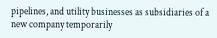pipelines, and utility businesses as subsidiaries of a new company temporarily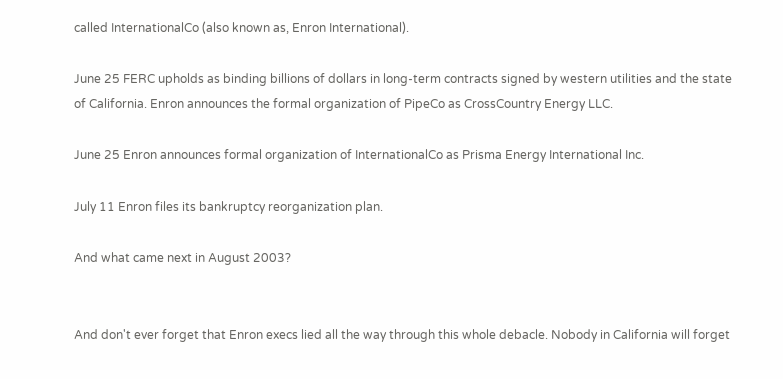called InternationalCo (also known as, Enron International).

June 25 FERC upholds as binding billions of dollars in long-term contracts signed by western utilities and the state of California. Enron announces the formal organization of PipeCo as CrossCountry Energy LLC.

June 25 Enron announces formal organization of InternationalCo as Prisma Energy International Inc.

July 11 Enron files its bankruptcy reorganization plan.

And what came next in August 2003?


And don't ever forget that Enron execs lied all the way through this whole debacle. Nobody in California will forget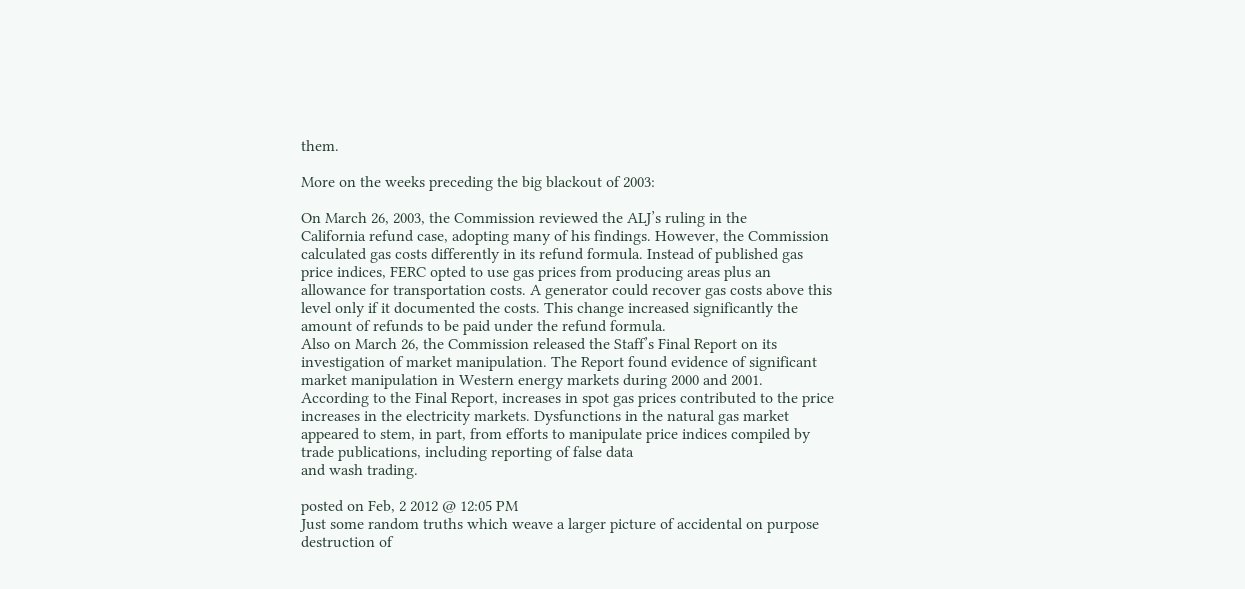them.

More on the weeks preceding the big blackout of 2003:

On March 26, 2003, the Commission reviewed the ALJ’s ruling in the
California refund case, adopting many of his findings. However, the Commission
calculated gas costs differently in its refund formula. Instead of published gas
price indices, FERC opted to use gas prices from producing areas plus an
allowance for transportation costs. A generator could recover gas costs above this
level only if it documented the costs. This change increased significantly the
amount of refunds to be paid under the refund formula.
Also on March 26, the Commission released the Staff’s Final Report on its
investigation of market manipulation. The Report found evidence of significant
market manipulation in Western energy markets during 2000 and 2001.
According to the Final Report, increases in spot gas prices contributed to the price
increases in the electricity markets. Dysfunctions in the natural gas market
appeared to stem, in part, from efforts to manipulate price indices compiled by
trade publications, including reporting of false data
and wash trading.

posted on Feb, 2 2012 @ 12:05 PM
Just some random truths which weave a larger picture of accidental on purpose destruction of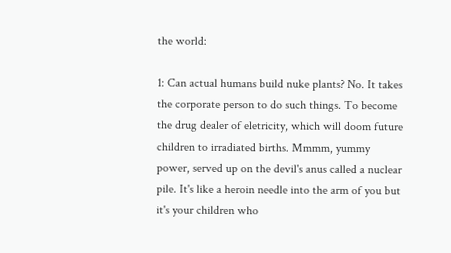the world:

1: Can actual humans build nuke plants? No. It takes the corporate person to do such things. To become the drug dealer of eletricity, which will doom future children to irradiated births. Mmmm, yummy power, served up on the devil's anus called a nuclear pile. It's like a heroin needle into the arm of you but it's your children who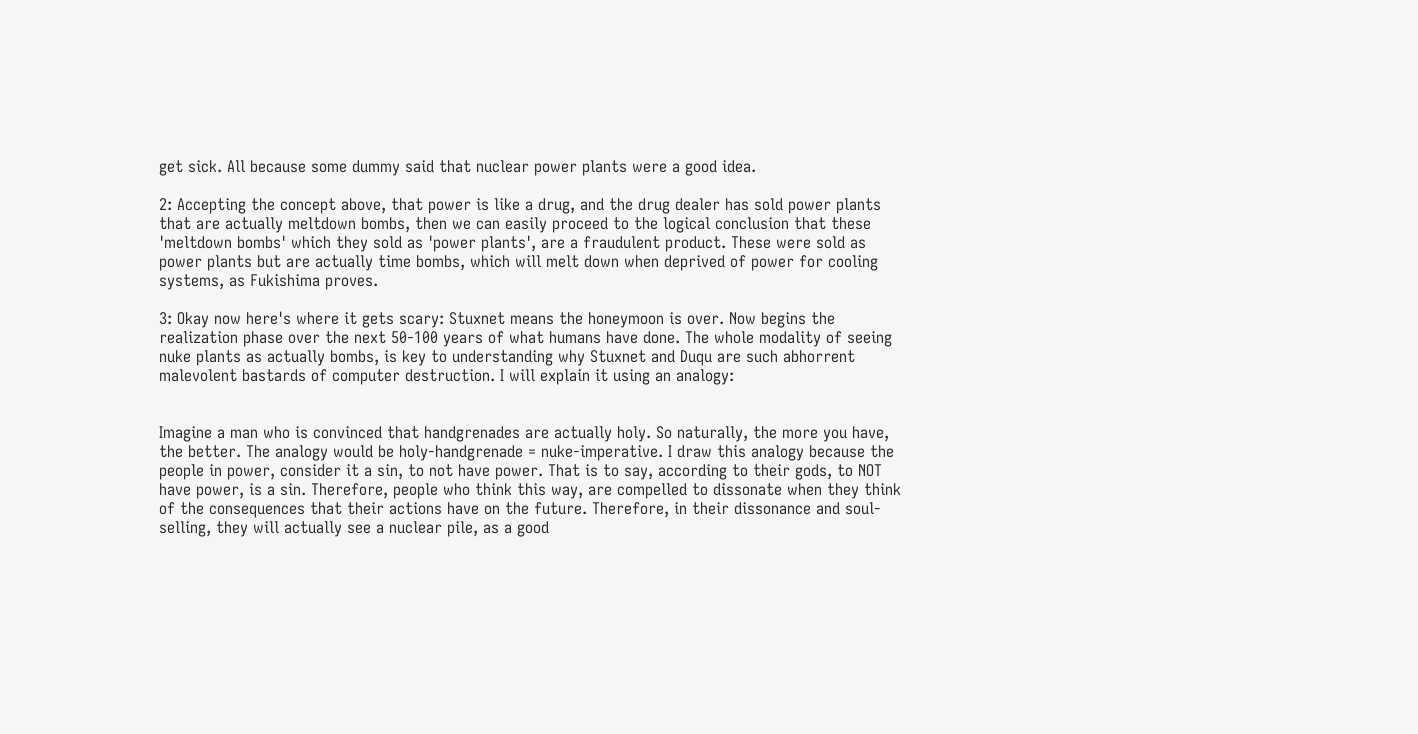get sick. All because some dummy said that nuclear power plants were a good idea.

2: Accepting the concept above, that power is like a drug, and the drug dealer has sold power plants that are actually meltdown bombs, then we can easily proceed to the logical conclusion that these 'meltdown bombs' which they sold as 'power plants', are a fraudulent product. These were sold as power plants but are actually time bombs, which will melt down when deprived of power for cooling systems, as Fukishima proves.

3: Okay now here's where it gets scary: Stuxnet means the honeymoon is over. Now begins the realization phase over the next 50-100 years of what humans have done. The whole modality of seeing nuke plants as actually bombs, is key to understanding why Stuxnet and Duqu are such abhorrent malevolent bastards of computer destruction. I will explain it using an analogy:


Imagine a man who is convinced that handgrenades are actually holy. So naturally, the more you have, the better. The analogy would be holy-handgrenade = nuke-imperative. I draw this analogy because the people in power, consider it a sin, to not have power. That is to say, according to their gods, to NOT have power, is a sin. Therefore, people who think this way, are compelled to dissonate when they think of the consequences that their actions have on the future. Therefore, in their dissonance and soul-selling, they will actually see a nuclear pile, as a good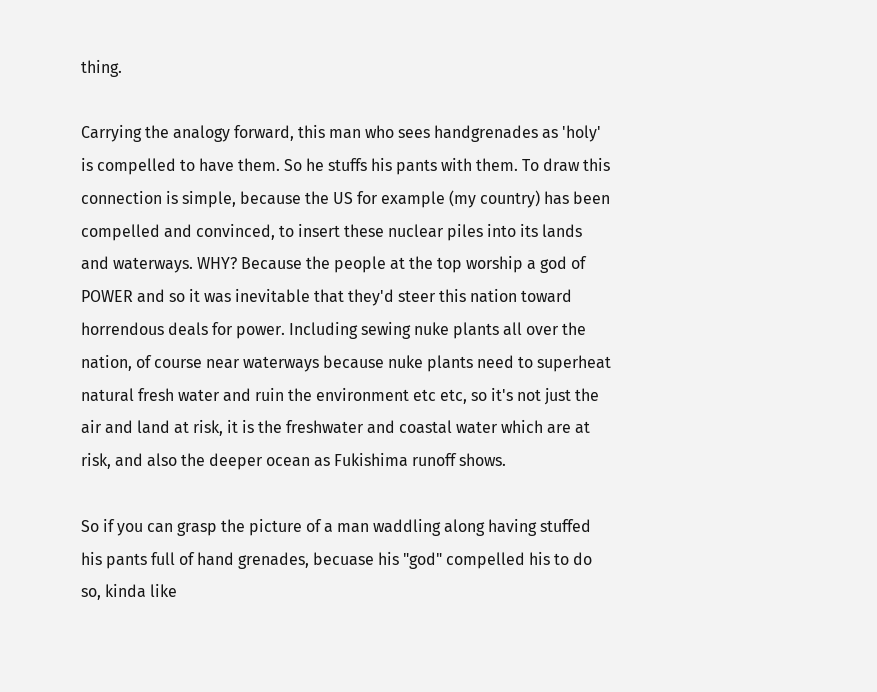thing.

Carrying the analogy forward, this man who sees handgrenades as 'holy' is compelled to have them. So he stuffs his pants with them. To draw this connection is simple, because the US for example (my country) has been compelled and convinced, to insert these nuclear piles into its lands and waterways. WHY? Because the people at the top worship a god of POWER and so it was inevitable that they'd steer this nation toward horrendous deals for power. Including sewing nuke plants all over the nation, of course near waterways because nuke plants need to superheat natural fresh water and ruin the environment etc etc, so it's not just the air and land at risk, it is the freshwater and coastal water which are at risk, and also the deeper ocean as Fukishima runoff shows.

So if you can grasp the picture of a man waddling along having stuffed his pants full of hand grenades, becuase his "god" compelled his to do so, kinda like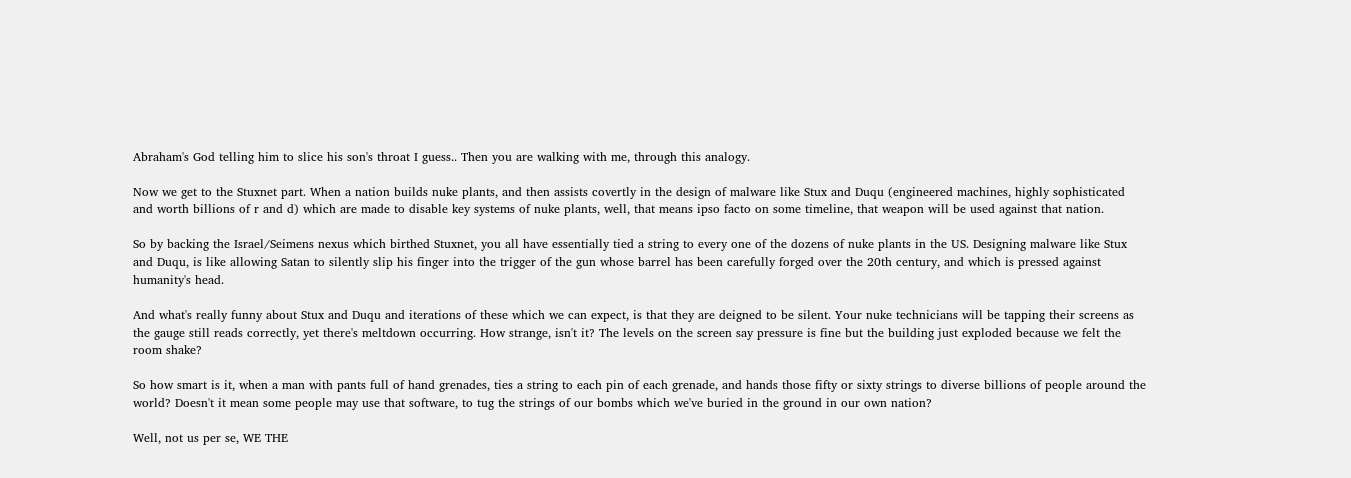Abraham's God telling him to slice his son's throat I guess.. Then you are walking with me, through this analogy.

Now we get to the Stuxnet part. When a nation builds nuke plants, and then assists covertly in the design of malware like Stux and Duqu (engineered machines, highly sophisticated and worth billions of r and d) which are made to disable key systems of nuke plants, well, that means ipso facto on some timeline, that weapon will be used against that nation.

So by backing the Israel/Seimens nexus which birthed Stuxnet, you all have essentially tied a string to every one of the dozens of nuke plants in the US. Designing malware like Stux and Duqu, is like allowing Satan to silently slip his finger into the trigger of the gun whose barrel has been carefully forged over the 20th century, and which is pressed against humanity's head.

And what's really funny about Stux and Duqu and iterations of these which we can expect, is that they are deigned to be silent. Your nuke technicians will be tapping their screens as the gauge still reads correctly, yet there's meltdown occurring. How strange, isn't it? The levels on the screen say pressure is fine but the building just exploded because we felt the room shake?

So how smart is it, when a man with pants full of hand grenades, ties a string to each pin of each grenade, and hands those fifty or sixty strings to diverse billions of people around the world? Doesn't it mean some people may use that software, to tug the strings of our bombs which we've buried in the ground in our own nation?

Well, not us per se, WE THE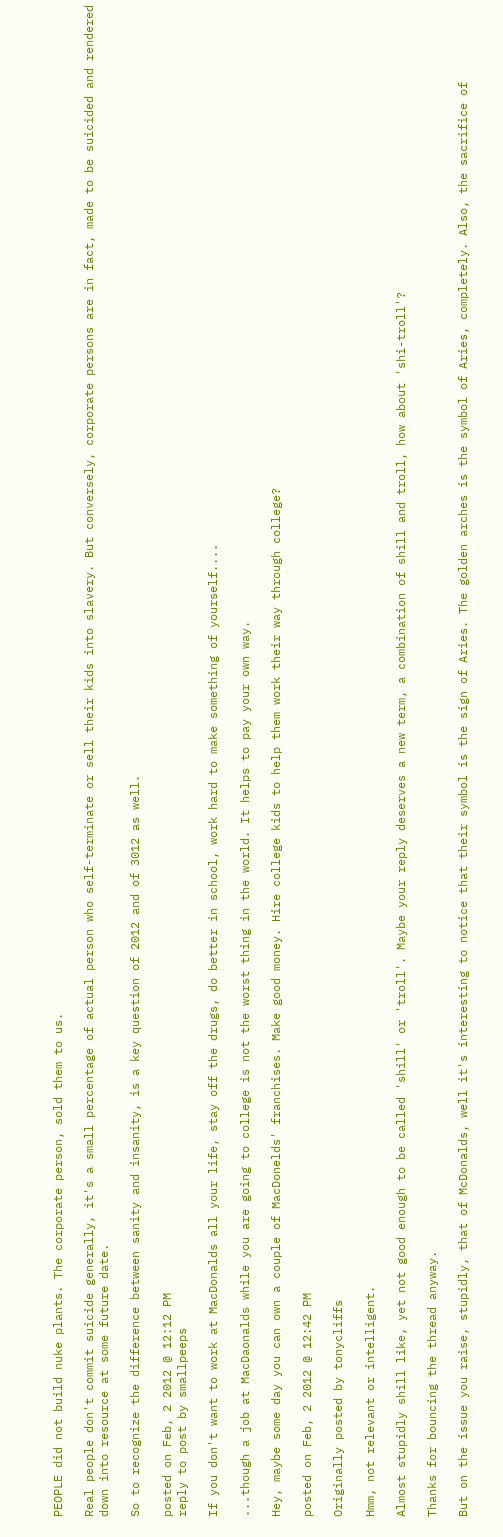PEOPLE did not build nuke plants. The corporate person, sold them to us.

Real people don't commit suicide generally, it's a small percentage of actual person who self-terminate or sell their kids into slavery. But conversely, corporate persons are in fact, made to be suicided and rendered down into resource at some future date.

So to recognize the difference between sanity and insanity, is a key question of 2012 and of 3012 as well.

posted on Feb, 2 2012 @ 12:12 PM
reply to post by smallpeeps

If you don't want to work at MacDonalds all your life, stay off the drugs, do better in school, work hard to make something of yourself....

...though a job at MacDaonalds while you are going to college is not the worst thing in the world. It helps to pay your own way.

Hey, maybe some day you can own a couple of MacDonelds' franchises. Make good money. Hire college kids to help them work their way through college?

posted on Feb, 2 2012 @ 12:42 PM

Originally posted by tonycliffs

Hmm, not relevant or intelligent.

Almost stupidly shill like, yet not good enough to be called 'shill' or 'troll'. Maybe your reply deserves a new term, a combination of shill and troll, how about 'shi-troll'?

Thanks for bouncing the thread anyway.

But on the issue you raise, stupidly, that of McDonalds, well it's interesting to notice that their symbol is the sign of Aries. The golden arches is the symbol of Aries, completely. Also, the sacrifice of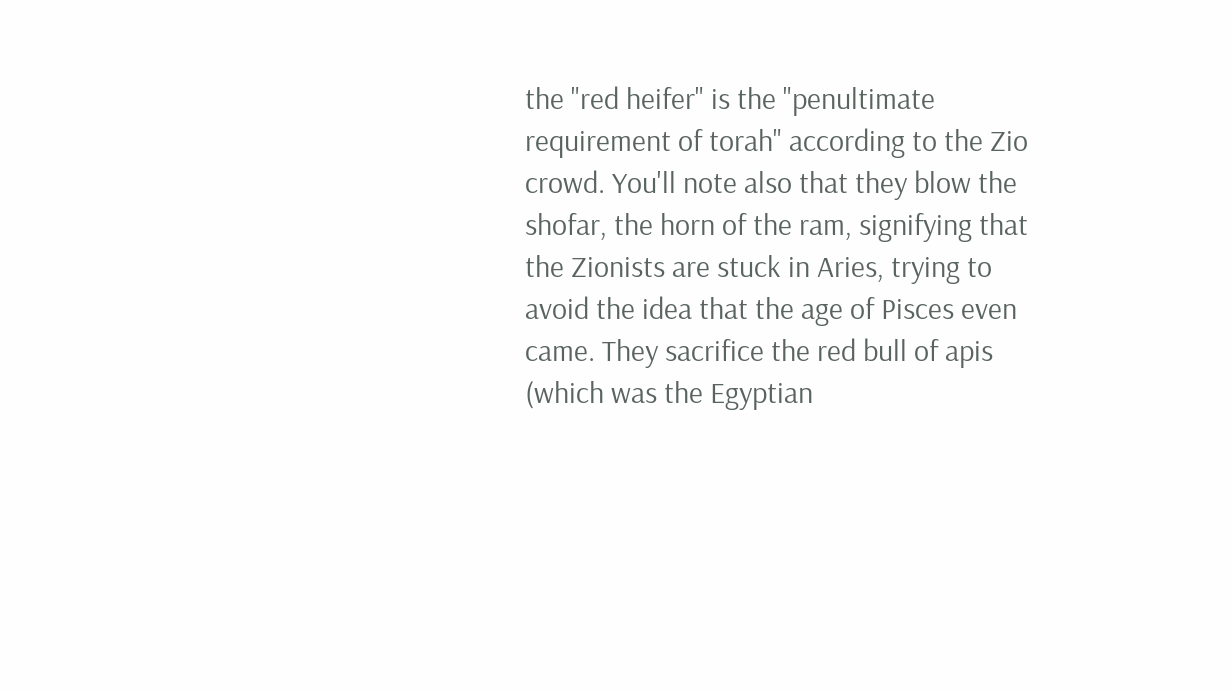the "red heifer" is the "penultimate requirement of torah" according to the Zio crowd. You'll note also that they blow the shofar, the horn of the ram, signifying that the Zionists are stuck in Aries, trying to avoid the idea that the age of Pisces even came. They sacrifice the red bull of apis (which was the Egyptian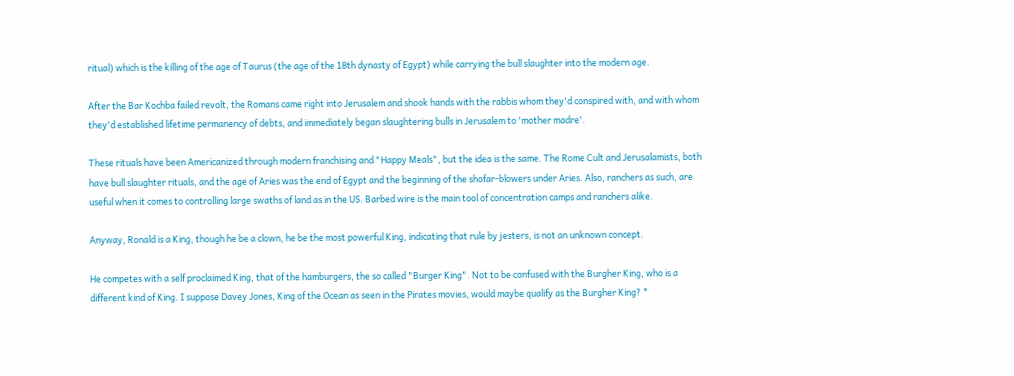ritual) which is the killing of the age of Taurus (the age of the 18th dynasty of Egypt) while carrying the bull slaughter into the modern age.

After the Bar Kochba failed revolt, the Romans came right into Jerusalem and shook hands with the rabbis whom they'd conspired with, and with whom they'd established lifetime permanency of debts, and immediately began slaughtering bulls in Jerusalem to 'mother madre'.

These rituals have been Americanized through modern franchising and "Happy Meals", but the idea is the same. The Rome Cult and Jerusalamists, both have bull slaughter rituals, and the age of Aries was the end of Egypt and the beginning of the shofar-blowers under Aries. Also, ranchers as such, are useful when it comes to controlling large swaths of land as in the US. Barbed wire is the main tool of concentration camps and ranchers alike.

Anyway, Ronald is a King, though he be a clown, he be the most powerful King, indicating that rule by jesters, is not an unknown concept.

He competes with a self proclaimed King, that of the hamburgers, the so called "Burger King". Not to be confused with the Burgher King, who is a different kind of King. I suppose Davey Jones, King of the Ocean as seen in the Pirates movies, would maybe qualify as the Burgher King? *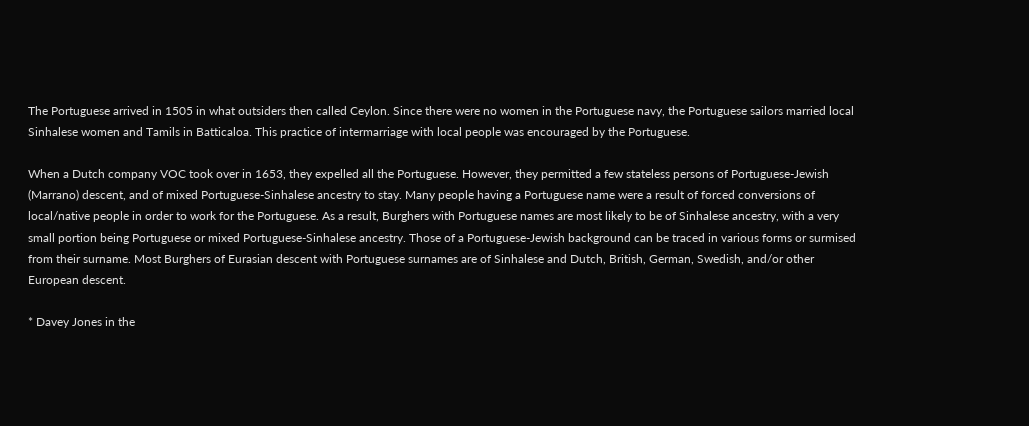The Portuguese arrived in 1505 in what outsiders then called Ceylon. Since there were no women in the Portuguese navy, the Portuguese sailors married local Sinhalese women and Tamils in Batticaloa. This practice of intermarriage with local people was encouraged by the Portuguese.

When a Dutch company VOC took over in 1653, they expelled all the Portuguese. However, they permitted a few stateless persons of Portuguese-Jewish (Marrano) descent, and of mixed Portuguese-Sinhalese ancestry to stay. Many people having a Portuguese name were a result of forced conversions of local/native people in order to work for the Portuguese. As a result, Burghers with Portuguese names are most likely to be of Sinhalese ancestry, with a very small portion being Portuguese or mixed Portuguese-Sinhalese ancestry. Those of a Portuguese-Jewish background can be traced in various forms or surmised from their surname. Most Burghers of Eurasian descent with Portuguese surnames are of Sinhalese and Dutch, British, German, Swedish, and/or other European descent.

* Davey Jones in the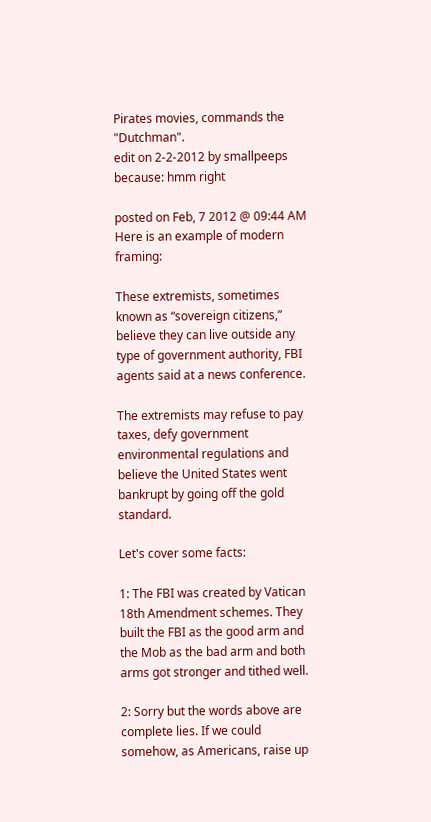Pirates movies, commands the "Dutchman".
edit on 2-2-2012 by smallpeeps because: hmm right

posted on Feb, 7 2012 @ 09:44 AM
Here is an example of modern framing:

These extremists, sometimes known as “sovereign citizens,” believe they can live outside any type of government authority, FBI agents said at a news conference.

The extremists may refuse to pay taxes, defy government environmental regulations and believe the United States went bankrupt by going off the gold standard.

Let's cover some facts:

1: The FBI was created by Vatican 18th Amendment schemes. They built the FBI as the good arm and the Mob as the bad arm and both arms got stronger and tithed well.

2: Sorry but the words above are complete lies. If we could somehow, as Americans, raise up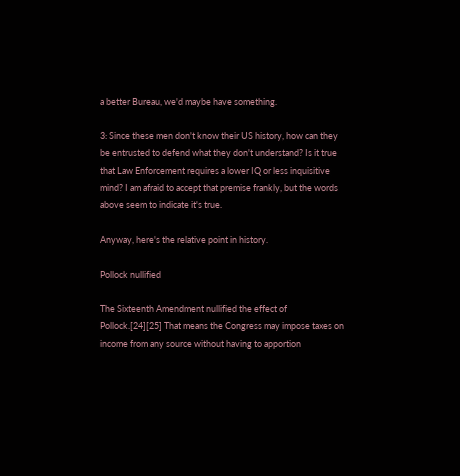a better Bureau, we'd maybe have something.

3: Since these men don't know their US history, how can they be entrusted to defend what they don't understand? Is it true that Law Enforcement requires a lower IQ or less inquisitive mind? I am afraid to accept that premise frankly, but the words above seem to indicate it's true.

Anyway, here's the relative point in history.

Pollock nullified

The Sixteenth Amendment nullified the effect of Pollock.[24][25] That means the Congress may impose taxes on income from any source without having to apportion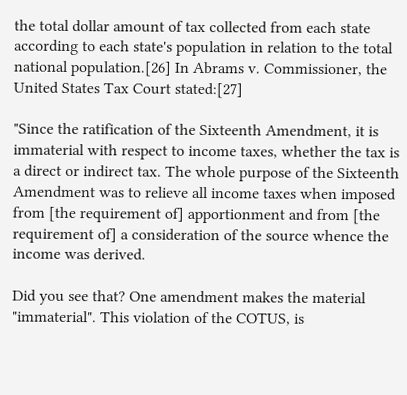the total dollar amount of tax collected from each state according to each state's population in relation to the total national population.[26] In Abrams v. Commissioner, the United States Tax Court stated:[27]

"Since the ratification of the Sixteenth Amendment, it is immaterial with respect to income taxes, whether the tax is a direct or indirect tax. The whole purpose of the Sixteenth Amendment was to relieve all income taxes when imposed from [the requirement of] apportionment and from [the requirement of] a consideration of the source whence the income was derived.

Did you see that? One amendment makes the material "immaterial". This violation of the COTUS, is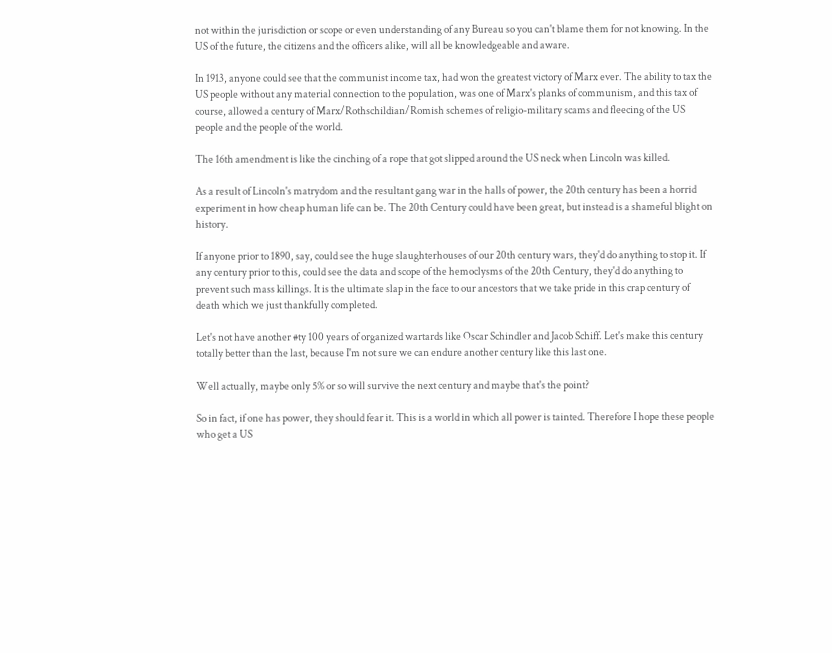not within the jurisdiction or scope or even understanding of any Bureau so you can't blame them for not knowing. In the US of the future, the citizens and the officers alike, will all be knowledgeable and aware.

In 1913, anyone could see that the communist income tax, had won the greatest victory of Marx ever. The ability to tax the US people without any material connection to the population, was one of Marx's planks of communism, and this tax of course, allowed a century of Marx/Rothschildian/Romish schemes of religio-military scams and fleecing of the US people and the people of the world.

The 16th amendment is like the cinching of a rope that got slipped around the US neck when Lincoln was killed.

As a result of Lincoln's matrydom and the resultant gang war in the halls of power, the 20th century has been a horrid experiment in how cheap human life can be. The 20th Century could have been great, but instead is a shameful blight on history.

If anyone prior to 1890, say, could see the huge slaughterhouses of our 20th century wars, they'd do anything to stop it. If any century prior to this, could see the data and scope of the hemoclysms of the 20th Century, they'd do anything to prevent such mass killings. It is the ultimate slap in the face to our ancestors that we take pride in this crap century of death which we just thankfully completed.

Let's not have another #ty 100 years of organized wartards like Oscar Schindler and Jacob Schiff. Let's make this century totally better than the last, because I'm not sure we can endure another century like this last one.

Well actually, maybe only 5% or so will survive the next century and maybe that's the point?

So in fact, if one has power, they should fear it. This is a world in which all power is tainted. Therefore I hope these people who get a US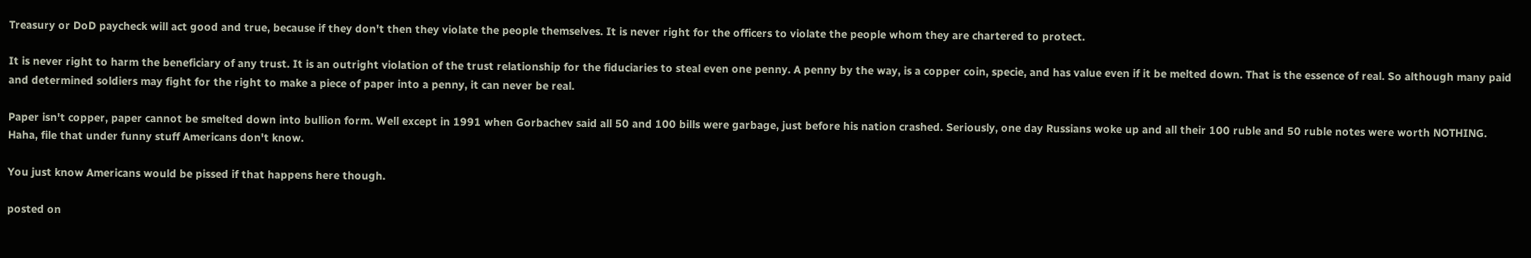Treasury or DoD paycheck will act good and true, because if they don't then they violate the people themselves. It is never right for the officers to violate the people whom they are chartered to protect.

It is never right to harm the beneficiary of any trust. It is an outright violation of the trust relationship for the fiduciaries to steal even one penny. A penny by the way, is a copper coin, specie, and has value even if it be melted down. That is the essence of real. So although many paid and determined soldiers may fight for the right to make a piece of paper into a penny, it can never be real.

Paper isn't copper, paper cannot be smelted down into bullion form. Well except in 1991 when Gorbachev said all 50 and 100 bills were garbage, just before his nation crashed. Seriously, one day Russians woke up and all their 100 ruble and 50 ruble notes were worth NOTHING. Haha, file that under funny stuff Americans don't know.

You just know Americans would be pissed if that happens here though.

posted on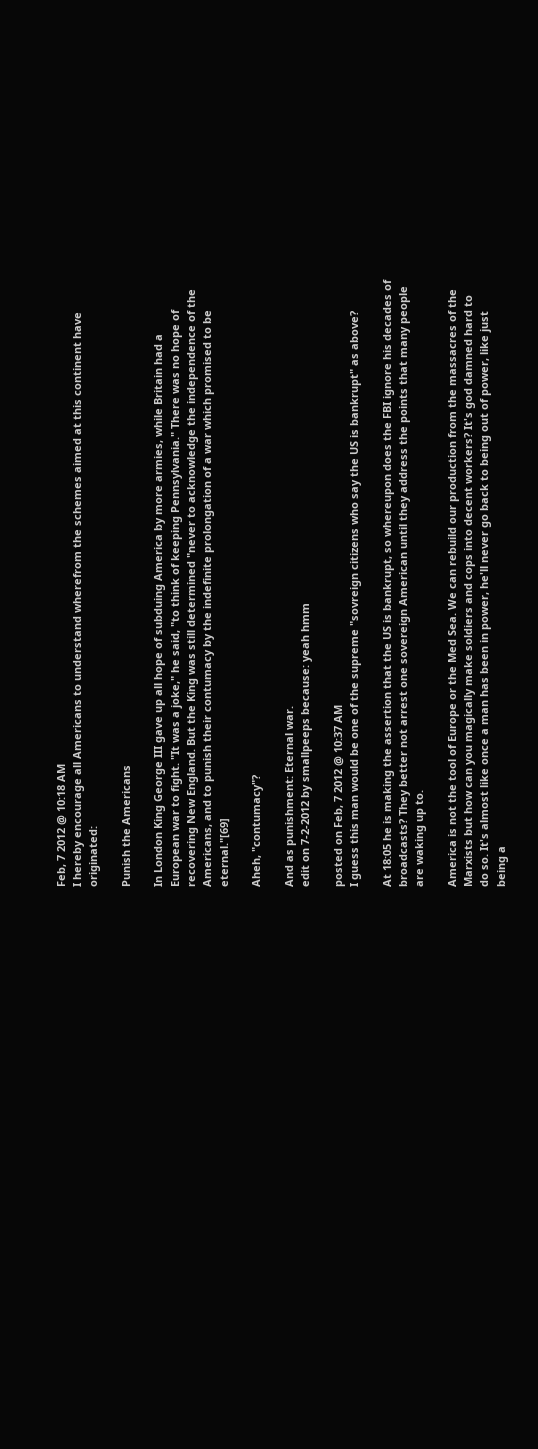Feb, 7 2012 @ 10:18 AM
I hereby encourage all Americans to understand wherefrom the schemes aimed at this continent have originated:

Punish the Americans

In London King George III gave up all hope of subduing America by more armies, while Britain had a European war to fight. "It was a joke," he said, "to think of keeping Pennsylvania." There was no hope of recovering New England. But the King was still determined "never to acknowledge the independence of the Americans, and to punish their contumacy by the indefinite prolongation of a war which promised to be eternal."[69]

Aheh, "contumacy"?

And as punishment: Eternal war.
edit on 7-2-2012 by smallpeeps because: yeah hmm

posted on Feb, 7 2012 @ 10:37 AM
I guess this man would be one of the supreme "sovreign citizens who say the US is bankrupt" as above?

At 18:05 he is making the assertion that the US is bankrupt, so whereupon does the FBI ignore his decades of broadcasts? They better not arrest one sovereign American until they address the points that many people are waking up to.

America is not the tool of Europe or the Med Sea. We can rebuild our production from the massacres of the Marxists but how can you magically make soldiers and cops into decent workers? It's god damned hard to do so. It's almost like once a man has been in power, he'll never go back to being out of power, like just being a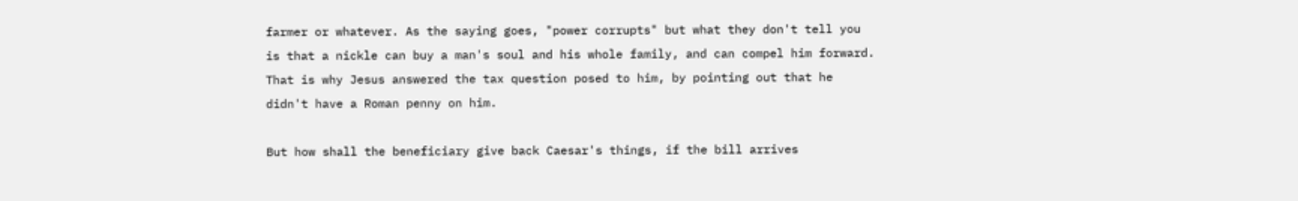farmer or whatever. As the saying goes, "power corrupts" but what they don't tell you is that a nickle can buy a man's soul and his whole family, and can compel him forward. That is why Jesus answered the tax question posed to him, by pointing out that he didn't have a Roman penny on him.

But how shall the beneficiary give back Caesar's things, if the bill arrives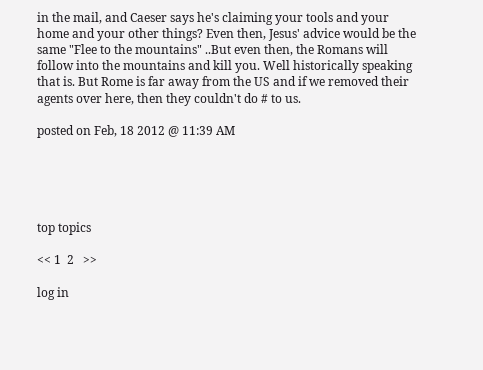in the mail, and Caeser says he's claiming your tools and your home and your other things? Even then, Jesus' advice would be the same "Flee to the mountains" ..But even then, the Romans will follow into the mountains and kill you. Well historically speaking that is. But Rome is far away from the US and if we removed their agents over here, then they couldn't do # to us.

posted on Feb, 18 2012 @ 11:39 AM





top topics

<< 1  2   >>

log in